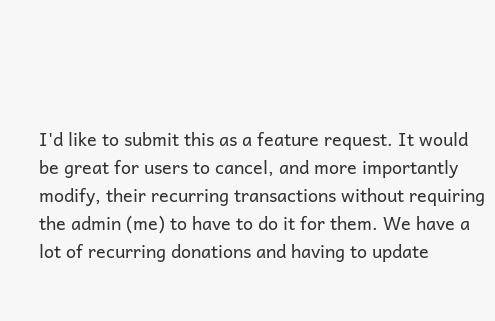I'd like to submit this as a feature request. It would be great for users to cancel, and more importantly modify, their recurring transactions without requiring the admin (me) to have to do it for them. We have a lot of recurring donations and having to update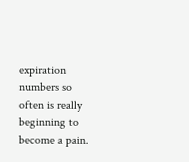expiration numbers so often is really beginning to become a pain.